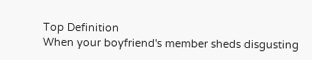Top Definition
When your boyfriend's member sheds disgusting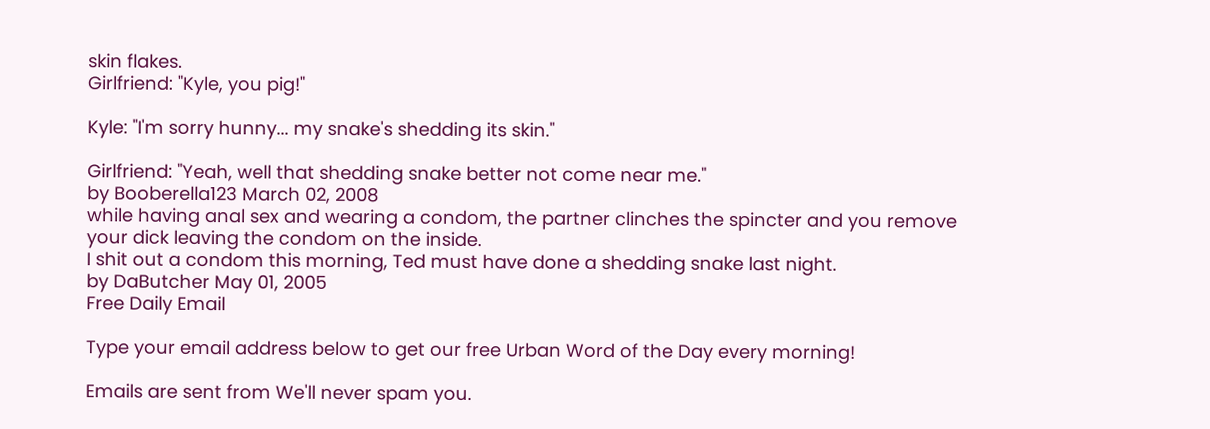skin flakes.
Girlfriend: "Kyle, you pig!"

Kyle: "I'm sorry hunny... my snake's shedding its skin."

Girlfriend: "Yeah, well that shedding snake better not come near me."
by Booberella123 March 02, 2008
while having anal sex and wearing a condom, the partner clinches the spincter and you remove your dick leaving the condom on the inside.
I shit out a condom this morning, Ted must have done a shedding snake last night.
by DaButcher May 01, 2005
Free Daily Email

Type your email address below to get our free Urban Word of the Day every morning!

Emails are sent from We'll never spam you.